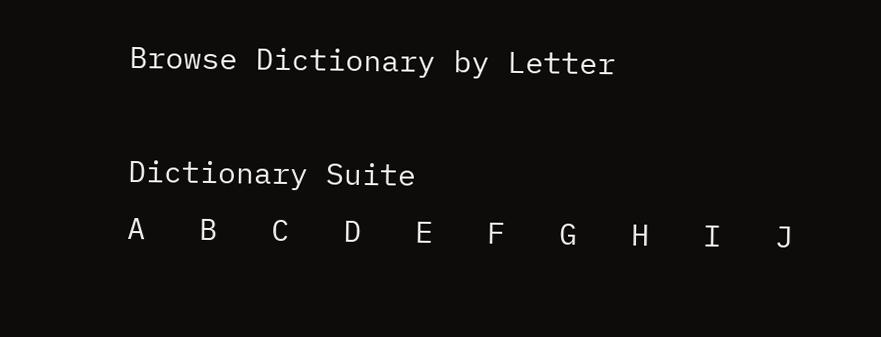Browse Dictionary by Letter

Dictionary Suite
A   B   C   D   E   F   G   H   I   J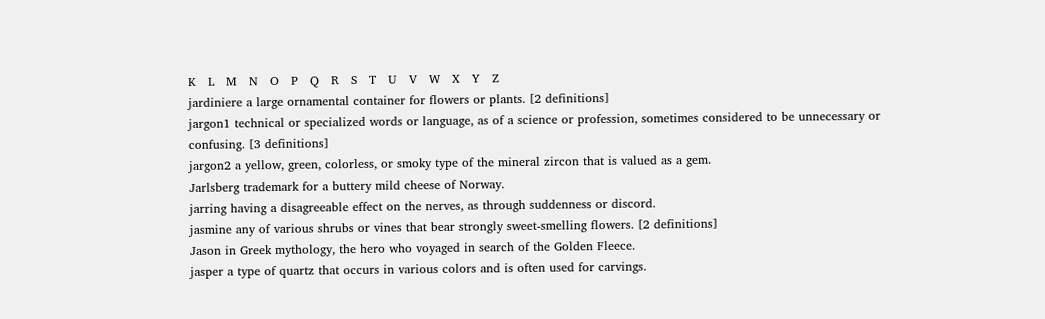K   L   M   N   O   P   Q   R   S   T   U   V   W   X   Y   Z
jardiniere a large ornamental container for flowers or plants. [2 definitions]
jargon1 technical or specialized words or language, as of a science or profession, sometimes considered to be unnecessary or confusing. [3 definitions]
jargon2 a yellow, green, colorless, or smoky type of the mineral zircon that is valued as a gem.
Jarlsberg trademark for a buttery mild cheese of Norway.
jarring having a disagreeable effect on the nerves, as through suddenness or discord.
jasmine any of various shrubs or vines that bear strongly sweet-smelling flowers. [2 definitions]
Jason in Greek mythology, the hero who voyaged in search of the Golden Fleece.
jasper a type of quartz that occurs in various colors and is often used for carvings.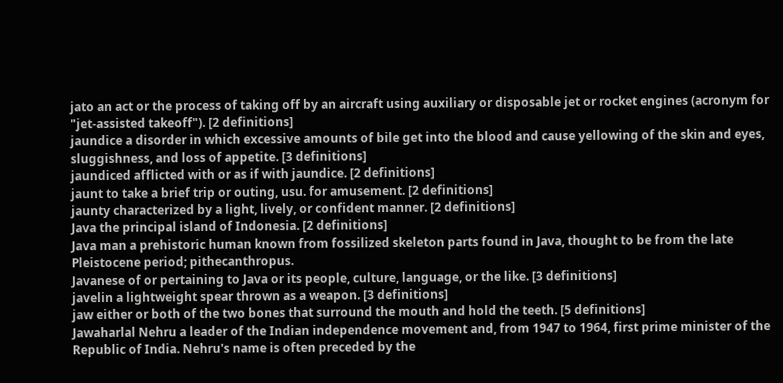jato an act or the process of taking off by an aircraft using auxiliary or disposable jet or rocket engines (acronym for "jet-assisted takeoff"). [2 definitions]
jaundice a disorder in which excessive amounts of bile get into the blood and cause yellowing of the skin and eyes, sluggishness, and loss of appetite. [3 definitions]
jaundiced afflicted with or as if with jaundice. [2 definitions]
jaunt to take a brief trip or outing, usu. for amusement. [2 definitions]
jaunty characterized by a light, lively, or confident manner. [2 definitions]
Java the principal island of Indonesia. [2 definitions]
Java man a prehistoric human known from fossilized skeleton parts found in Java, thought to be from the late Pleistocene period; pithecanthropus.
Javanese of or pertaining to Java or its people, culture, language, or the like. [3 definitions]
javelin a lightweight spear thrown as a weapon. [3 definitions]
jaw either or both of the two bones that surround the mouth and hold the teeth. [5 definitions]
Jawaharlal Nehru a leader of the Indian independence movement and, from 1947 to 1964, first prime minister of the Republic of India. Nehru's name is often preceded by the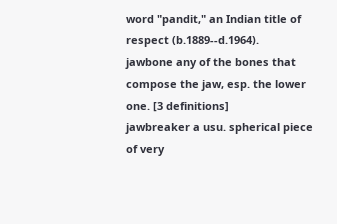word "pandit," an Indian title of respect (b.1889--d.1964).
jawbone any of the bones that compose the jaw, esp. the lower one. [3 definitions]
jawbreaker a usu. spherical piece of very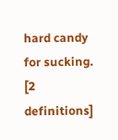hard candy for sucking. [2 definitions]